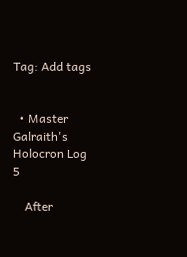Tag: Add tags


  • Master Galraith's Holocron Log 5

    After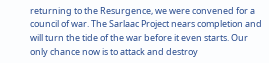returning to the Resurgence, we were convened for a council of war. The Sarlaac Project nears completion and will turn the tide of the war before it even starts. Our only chance now is to attack and destroy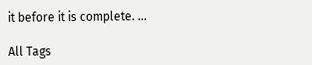it before it is complete. …

All Tags